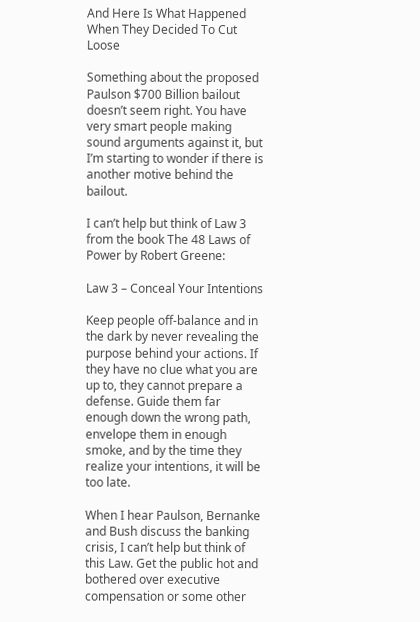And Here Is What Happened When They Decided To Cut Loose

Something about the proposed Paulson $700 Billion bailout doesn’t seem right. You have very smart people making sound arguments against it, but I’m starting to wonder if there is another motive behind the bailout.

I can’t help but think of Law 3 from the book The 48 Laws of Power by Robert Greene:

Law 3 – Conceal Your Intentions

Keep people off-balance and in the dark by never revealing the purpose behind your actions. If they have no clue what you are up to, they cannot prepare a defense. Guide them far enough down the wrong path, envelope them in enough smoke, and by the time they realize your intentions, it will be too late.

When I hear Paulson, Bernanke and Bush discuss the banking crisis, I can’t help but think of this Law. Get the public hot and bothered over executive compensation or some other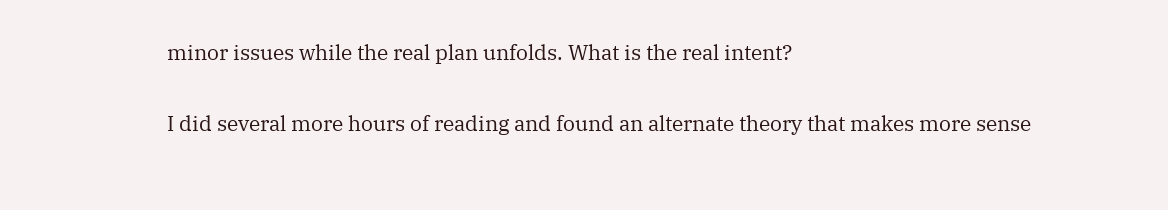minor issues while the real plan unfolds. What is the real intent?

I did several more hours of reading and found an alternate theory that makes more sense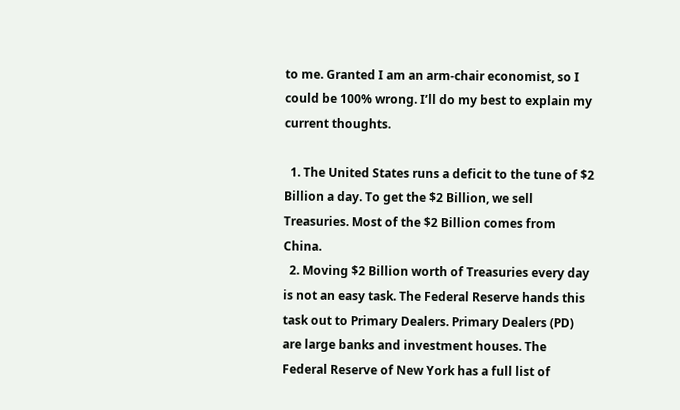to me. Granted I am an arm-chair economist, so I could be 100% wrong. I’ll do my best to explain my current thoughts.

  1. The United States runs a deficit to the tune of $2 Billion a day. To get the $2 Billion, we sell Treasuries. Most of the $2 Billion comes from China.
  2. Moving $2 Billion worth of Treasuries every day is not an easy task. The Federal Reserve hands this task out to Primary Dealers. Primary Dealers (PD) are large banks and investment houses. The Federal Reserve of New York has a full list of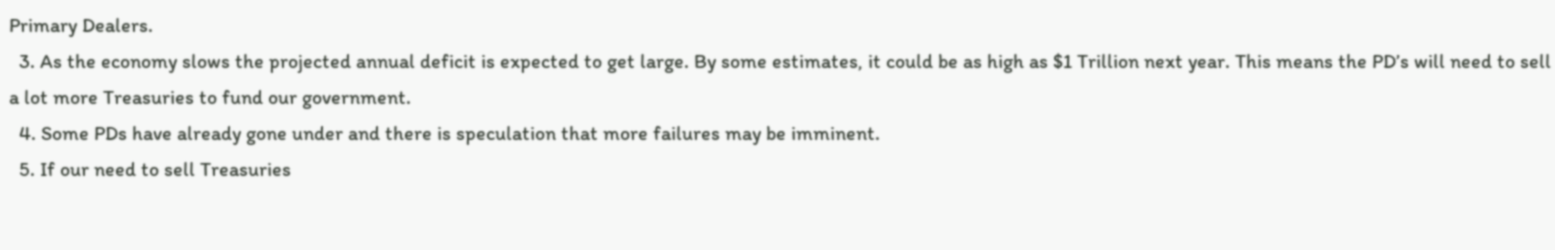Primary Dealers.
  3. As the economy slows the projected annual deficit is expected to get large. By some estimates, it could be as high as $1 Trillion next year. This means the PD’s will need to sell a lot more Treasuries to fund our government.
  4. Some PDs have already gone under and there is speculation that more failures may be imminent.
  5. If our need to sell Treasuries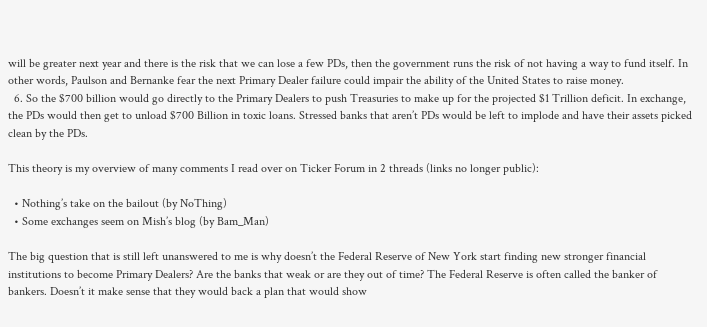will be greater next year and there is the risk that we can lose a few PDs, then the government runs the risk of not having a way to fund itself. In other words, Paulson and Bernanke fear the next Primary Dealer failure could impair the ability of the United States to raise money.
  6. So the $700 billion would go directly to the Primary Dealers to push Treasuries to make up for the projected $1 Trillion deficit. In exchange, the PDs would then get to unload $700 Billion in toxic loans. Stressed banks that aren’t PDs would be left to implode and have their assets picked clean by the PDs.

This theory is my overview of many comments I read over on Ticker Forum in 2 threads (links no longer public):

  • Nothing’s take on the bailout (by NoThing)
  • Some exchanges seem on Mish’s blog (by Bam_Man)

The big question that is still left unanswered to me is why doesn’t the Federal Reserve of New York start finding new stronger financial institutions to become Primary Dealers? Are the banks that weak or are they out of time? The Federal Reserve is often called the banker of bankers. Doesn’t it make sense that they would back a plan that would show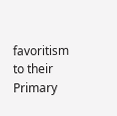favoritism to their Primary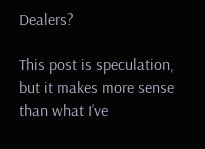Dealers?

This post is speculation, but it makes more sense than what I’ve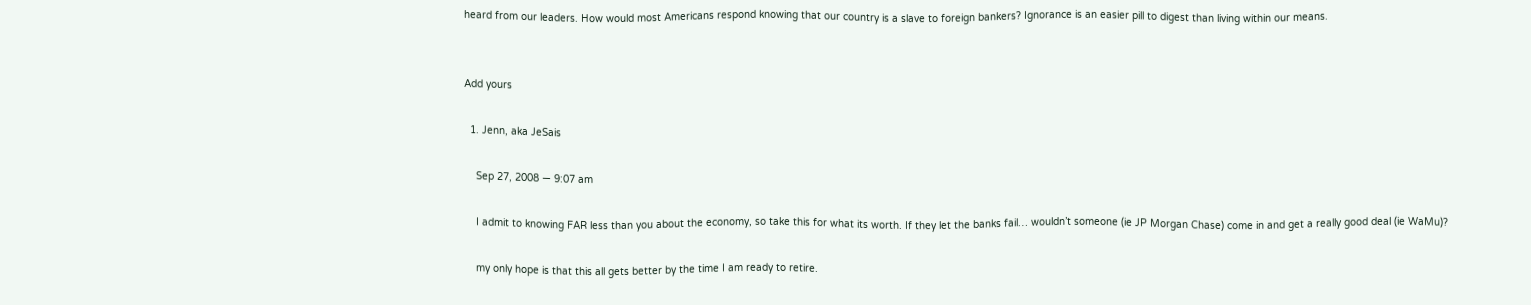heard from our leaders. How would most Americans respond knowing that our country is a slave to foreign bankers? Ignorance is an easier pill to digest than living within our means.


Add yours

  1. Jenn, aka JeSais

    Sep 27, 2008 — 9:07 am

    I admit to knowing FAR less than you about the economy, so take this for what its worth. If they let the banks fail… wouldn’t someone (ie JP Morgan Chase) come in and get a really good deal (ie WaMu)?

    my only hope is that this all gets better by the time I am ready to retire.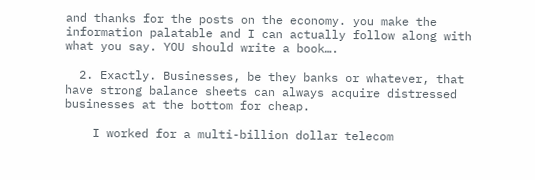and thanks for the posts on the economy. you make the information palatable and I can actually follow along with what you say. YOU should write a book….

  2. Exactly. Businesses, be they banks or whatever, that have strong balance sheets can always acquire distressed businesses at the bottom for cheap.

    I worked for a multi-billion dollar telecom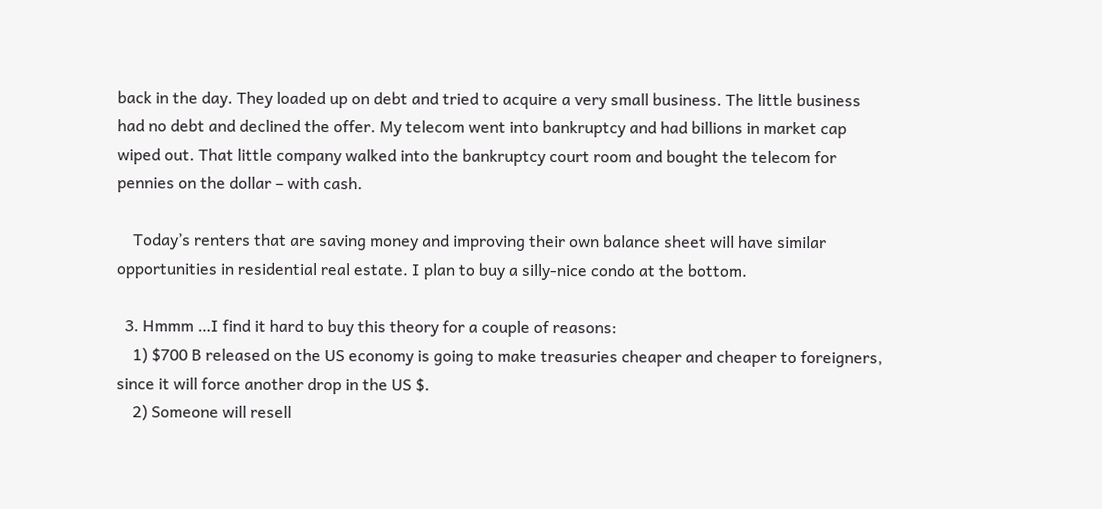back in the day. They loaded up on debt and tried to acquire a very small business. The little business had no debt and declined the offer. My telecom went into bankruptcy and had billions in market cap wiped out. That little company walked into the bankruptcy court room and bought the telecom for pennies on the dollar – with cash.

    Today’s renters that are saving money and improving their own balance sheet will have similar opportunities in residential real estate. I plan to buy a silly-nice condo at the bottom.

  3. Hmmm …I find it hard to buy this theory for a couple of reasons:
    1) $700 B released on the US economy is going to make treasuries cheaper and cheaper to foreigners, since it will force another drop in the US $.
    2) Someone will resell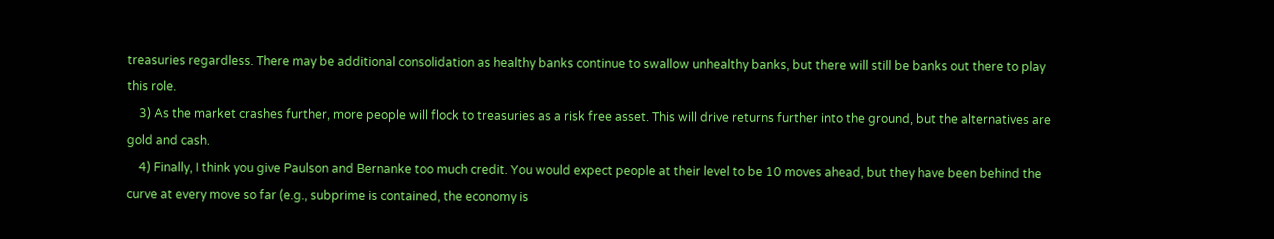treasuries regardless. There may be additional consolidation as healthy banks continue to swallow unhealthy banks, but there will still be banks out there to play this role.
    3) As the market crashes further, more people will flock to treasuries as a risk free asset. This will drive returns further into the ground, but the alternatives are gold and cash.
    4) Finally, I think you give Paulson and Bernanke too much credit. You would expect people at their level to be 10 moves ahead, but they have been behind the curve at every move so far (e.g., subprime is contained, the economy is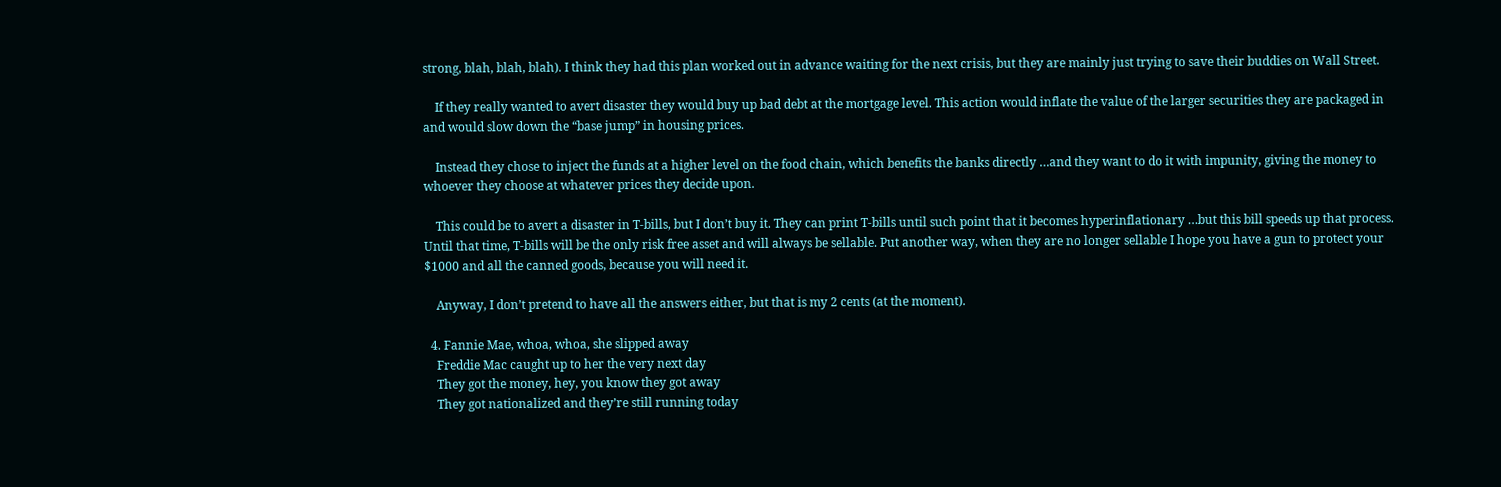strong, blah, blah, blah). I think they had this plan worked out in advance waiting for the next crisis, but they are mainly just trying to save their buddies on Wall Street.

    If they really wanted to avert disaster they would buy up bad debt at the mortgage level. This action would inflate the value of the larger securities they are packaged in and would slow down the “base jump” in housing prices.

    Instead they chose to inject the funds at a higher level on the food chain, which benefits the banks directly …and they want to do it with impunity, giving the money to whoever they choose at whatever prices they decide upon.

    This could be to avert a disaster in T-bills, but I don’t buy it. They can print T-bills until such point that it becomes hyperinflationary …but this bill speeds up that process. Until that time, T-bills will be the only risk free asset and will always be sellable. Put another way, when they are no longer sellable I hope you have a gun to protect your $1000 and all the canned goods, because you will need it.

    Anyway, I don’t pretend to have all the answers either, but that is my 2 cents (at the moment).

  4. Fannie Mae, whoa, whoa, she slipped away
    Freddie Mac caught up to her the very next day
    They got the money, hey, you know they got away
    They got nationalized and they’re still running today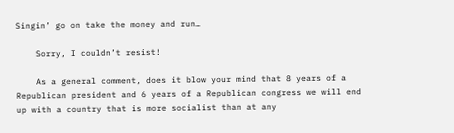Singin’ go on take the money and run…

    Sorry, I couldn’t resist!

    As a general comment, does it blow your mind that 8 years of a Republican president and 6 years of a Republican congress we will end up with a country that is more socialist than at any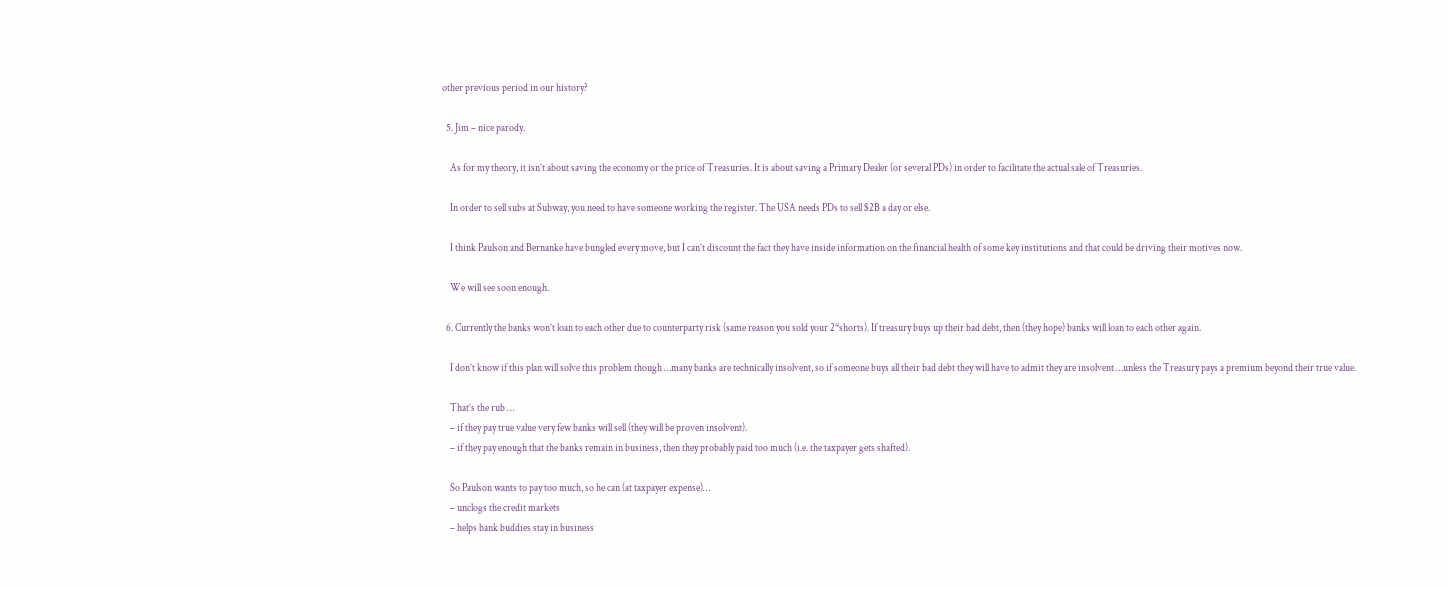other previous period in our history?

  5. Jim – nice parody.

    As for my theory, it isn’t about saving the economy or the price of Treasuries. It is about saving a Primary Dealer (or several PDs) in order to facilitate the actual sale of Treasuries.

    In order to sell subs at Subway, you need to have someone working the register. The USA needs PDs to sell $2B a day or else.

    I think Paulson and Bernanke have bungled every move, but I can’t discount the fact they have inside information on the financial health of some key institutions and that could be driving their motives now.

    We will see soon enough.

  6. Currently the banks won’t loan to each other due to counterparty risk (same reason you sold your 2*shorts). If treasury buys up their bad debt, then (they hope) banks will loan to each other again.

    I don’t know if this plan will solve this problem though …many banks are technically insolvent, so if someone buys all their bad debt they will have to admit they are insolvent …unless the Treasury pays a premium beyond their true value.

    That’s the rub …
    – if they pay true value very few banks will sell (they will be proven insolvent).
    – if they pay enough that the banks remain in business, then they probably paid too much (i.e. the taxpayer gets shafted).

    So Paulson wants to pay too much, so he can (at taxpayer expense)…
    – unclogs the credit markets
    – helps bank buddies stay in business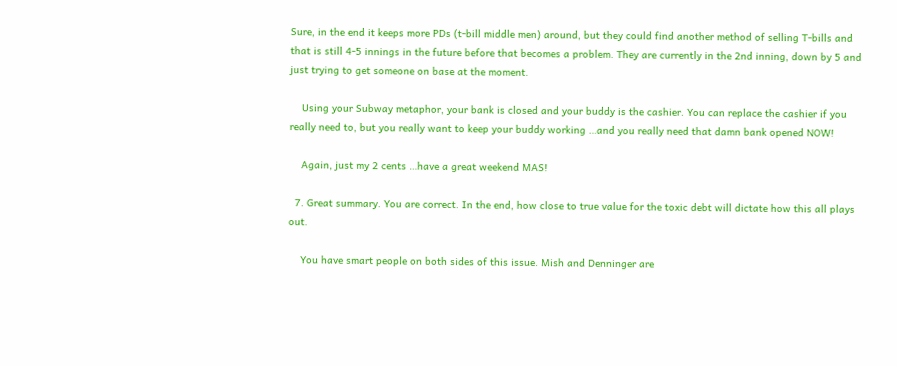Sure, in the end it keeps more PDs (t-bill middle men) around, but they could find another method of selling T-bills and that is still 4-5 innings in the future before that becomes a problem. They are currently in the 2nd inning, down by 5 and just trying to get someone on base at the moment.

    Using your Subway metaphor, your bank is closed and your buddy is the cashier. You can replace the cashier if you really need to, but you really want to keep your buddy working …and you really need that damn bank opened NOW!

    Again, just my 2 cents …have a great weekend MAS!

  7. Great summary. You are correct. In the end, how close to true value for the toxic debt will dictate how this all plays out.

    You have smart people on both sides of this issue. Mish and Denninger are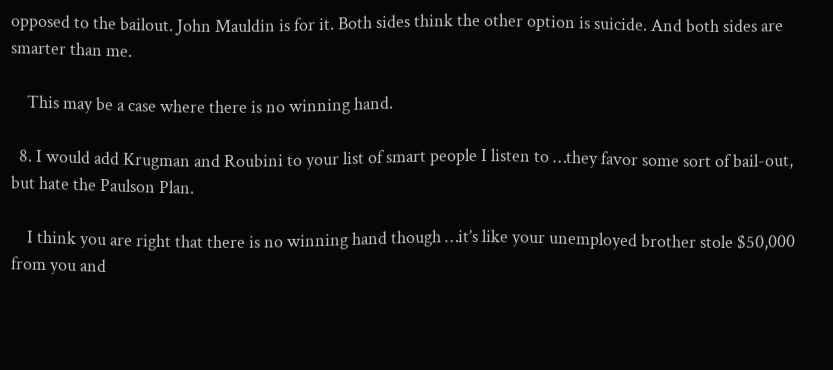opposed to the bailout. John Mauldin is for it. Both sides think the other option is suicide. And both sides are smarter than me.

    This may be a case where there is no winning hand.

  8. I would add Krugman and Roubini to your list of smart people I listen to …they favor some sort of bail-out, but hate the Paulson Plan.

    I think you are right that there is no winning hand though …it’s like your unemployed brother stole $50,000 from you and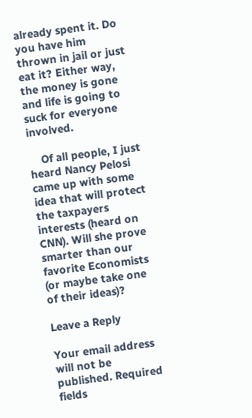already spent it. Do you have him thrown in jail or just eat it? Either way, the money is gone and life is going to suck for everyone involved.

    Of all people, I just heard Nancy Pelosi came up with some idea that will protect the taxpayers interests (heard on CNN). Will she prove smarter than our favorite Economists (or maybe take one of their ideas)?

Leave a Reply

Your email address will not be published. Required fields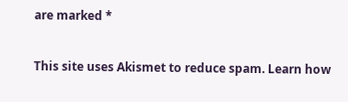are marked *

This site uses Akismet to reduce spam. Learn how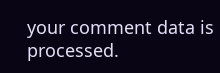your comment data is processed.